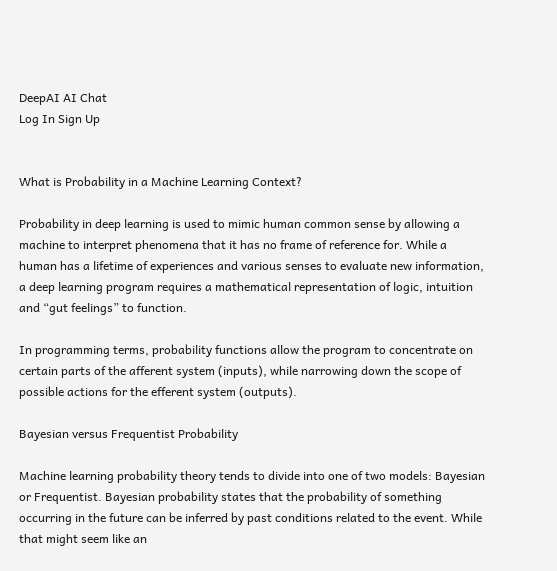DeepAI AI Chat
Log In Sign Up


What is Probability in a Machine Learning Context?

Probability in deep learning is used to mimic human common sense by allowing a machine to interpret phenomena that it has no frame of reference for. While a human has a lifetime of experiences and various senses to evaluate new information, a deep learning program requires a mathematical representation of logic, intuition and “gut feelings” to function.

In programming terms, probability functions allow the program to concentrate on certain parts of the afferent system (inputs), while narrowing down the scope of possible actions for the efferent system (outputs).

Bayesian versus Frequentist Probability

Machine learning probability theory tends to divide into one of two models: Bayesian or Frequentist. Bayesian probability states that the probability of something occurring in the future can be inferred by past conditions related to the event. While that might seem like an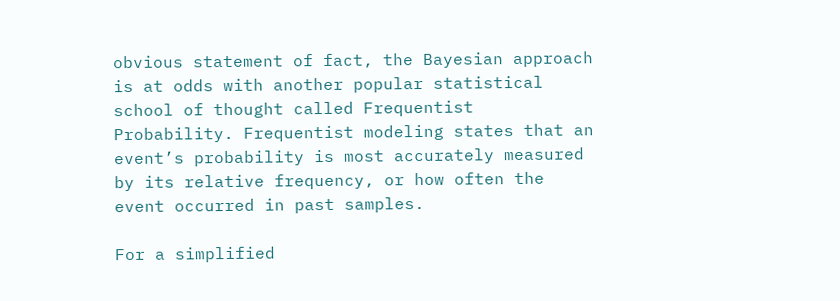obvious statement of fact, the Bayesian approach is at odds with another popular statistical school of thought called Frequentist Probability. Frequentist modeling states that an event’s probability is most accurately measured by its relative frequency, or how often the event occurred in past samples.

For a simplified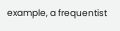example, a frequentist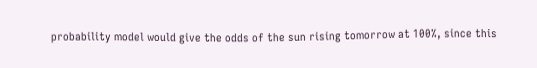probability model would give the odds of the sun rising tomorrow at 100%, since this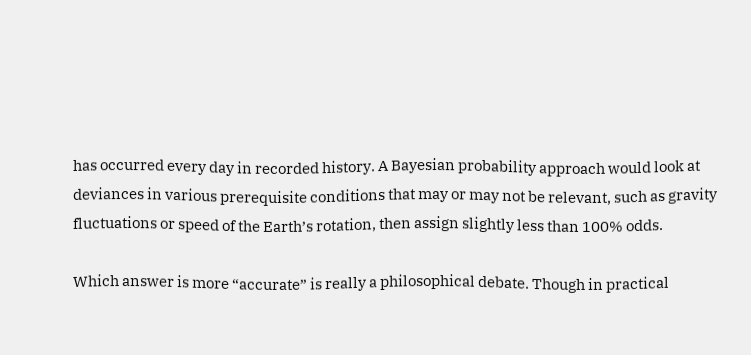has occurred every day in recorded history. A Bayesian probability approach would look at deviances in various prerequisite conditions that may or may not be relevant, such as gravity fluctuations or speed of the Earth’s rotation, then assign slightly less than 100% odds.

Which answer is more “accurate” is really a philosophical debate. Though in practical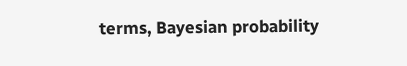terms, Bayesian probability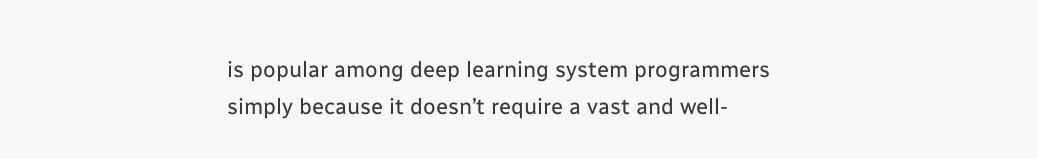is popular among deep learning system programmers simply because it doesn’t require a vast and well-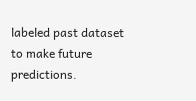labeled past dataset to make future predictions.